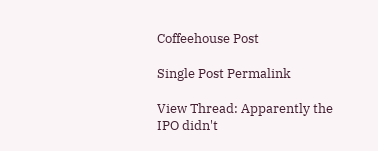Coffeehouse Post

Single Post Permalink

View Thread: Apparently the IPO didn't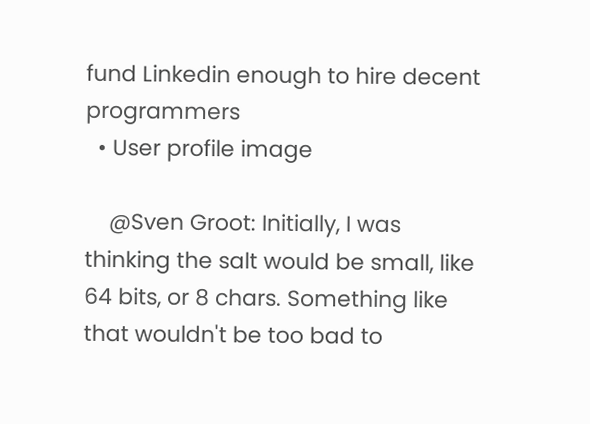fund Linkedin enough to hire decent programmers
  • User profile image

    @Sven Groot: Initially, I was thinking the salt would be small, like 64 bits, or 8 chars. Something like that wouldn't be too bad to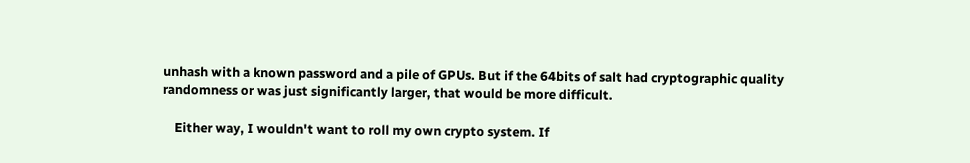unhash with a known password and a pile of GPUs. But if the 64bits of salt had cryptographic quality randomness or was just significantly larger, that would be more difficult.

    Either way, I wouldn't want to roll my own crypto system. If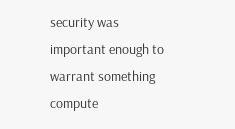security was important enough to warrant something compute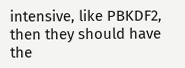intensive, like PBKDF2, then they should have the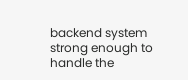backend system strong enough to handle the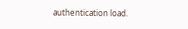authentication load.